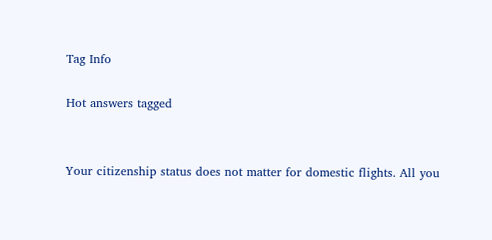Tag Info

Hot answers tagged


Your citizenship status does not matter for domestic flights. All you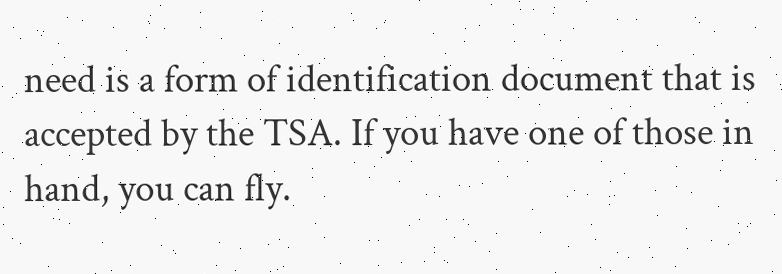need is a form of identification document that is accepted by the TSA. If you have one of those in hand, you can fly.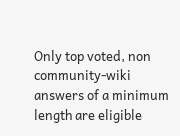Only top voted, non community-wiki answers of a minimum length are eligible